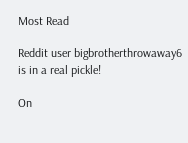Most Read

Reddit user bigbrotherthrowaway6 is in a real pickle!

On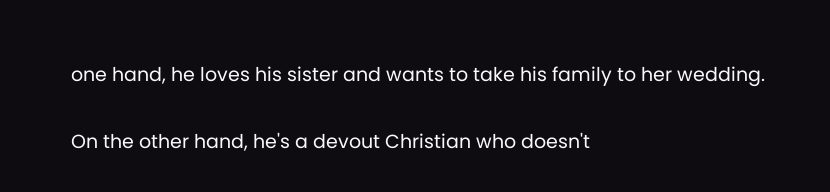one hand, he loves his sister and wants to take his family to her wedding.

On the other hand, he's a devout Christian who doesn't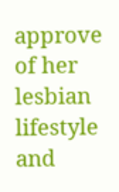approve of her lesbian lifestyle and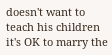doesn't want to teach his children it's OK to marry the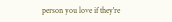person you love if they're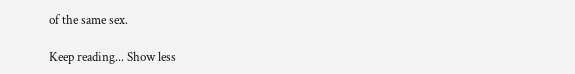of the same sex.

Keep reading... Show less